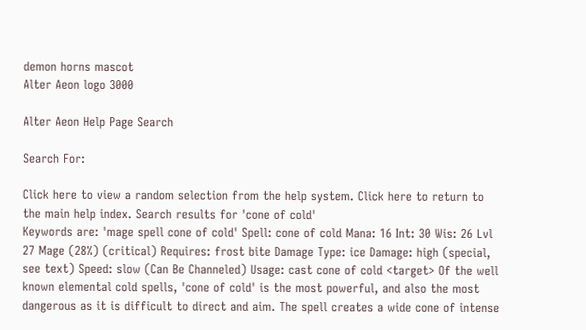demon horns mascot
Alter Aeon logo 3000

Alter Aeon Help Page Search

Search For:

Click here to view a random selection from the help system. Click here to return to the main help index. Search results for 'cone of cold'
Keywords are: 'mage spell cone of cold' Spell: cone of cold Mana: 16 Int: 30 Wis: 26 Lvl 27 Mage (28%) (critical) Requires: frost bite Damage Type: ice Damage: high (special, see text) Speed: slow (Can Be Channeled) Usage: cast cone of cold <target> Of the well known elemental cold spells, 'cone of cold' is the most powerful, and also the most dangerous as it is difficult to direct and aim. The spell creates a wide cone of intense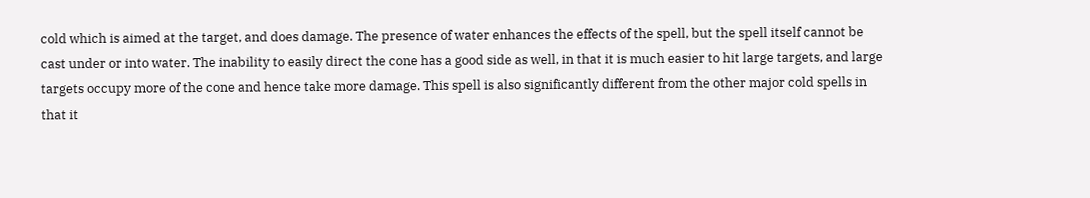cold which is aimed at the target, and does damage. The presence of water enhances the effects of the spell, but the spell itself cannot be cast under or into water. The inability to easily direct the cone has a good side as well, in that it is much easier to hit large targets, and large targets occupy more of the cone and hence take more damage. This spell is also significantly different from the other major cold spells in that it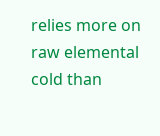relies more on raw elemental cold than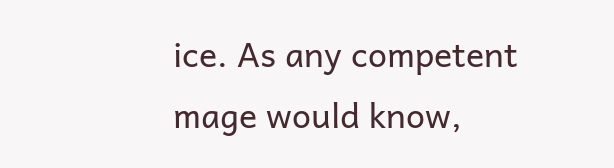ice. As any competent mage would know,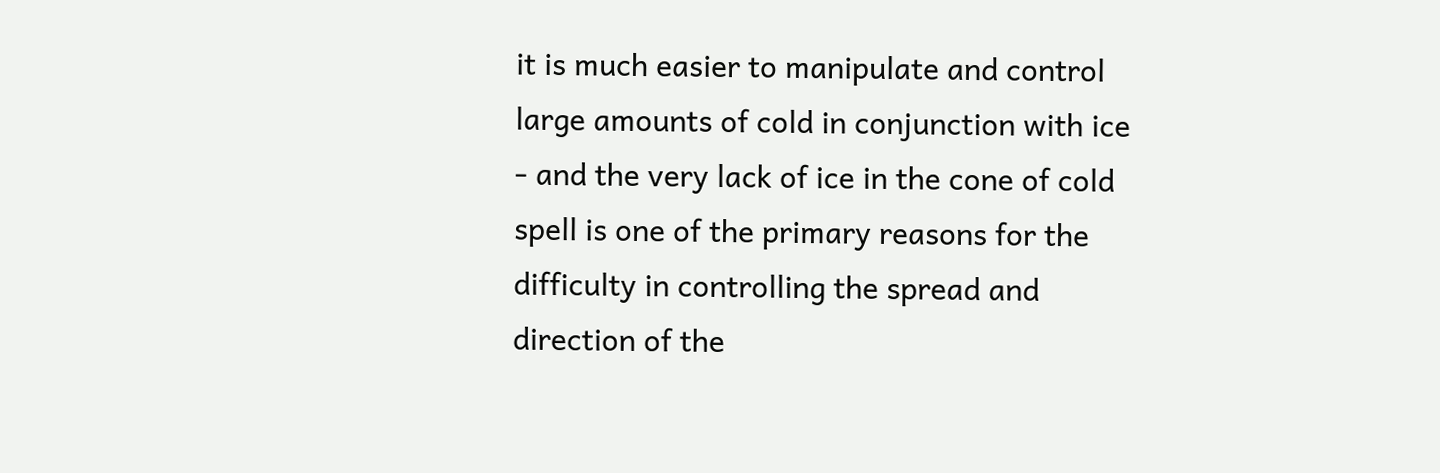it is much easier to manipulate and control large amounts of cold in conjunction with ice - and the very lack of ice in the cone of cold spell is one of the primary reasons for the difficulty in controlling the spread and direction of the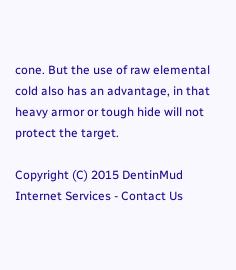cone. But the use of raw elemental cold also has an advantage, in that heavy armor or tough hide will not protect the target.

Copyright (C) 2015 DentinMud Internet Services - Contact Us